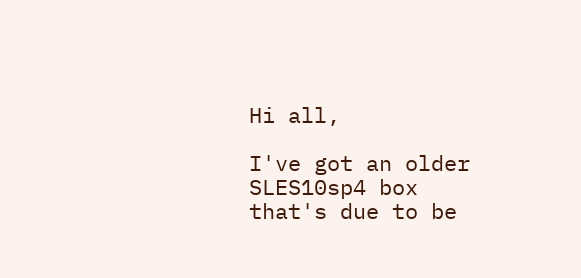Hi all,

I've got an older SLES10sp4 box that's due to be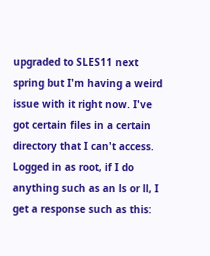upgraded to SLES11 next spring but I'm having a weird issue with it right now. I've got certain files in a certain directory that I can't access. Logged in as root, if I do anything such as an ls or ll, I get a response such as this: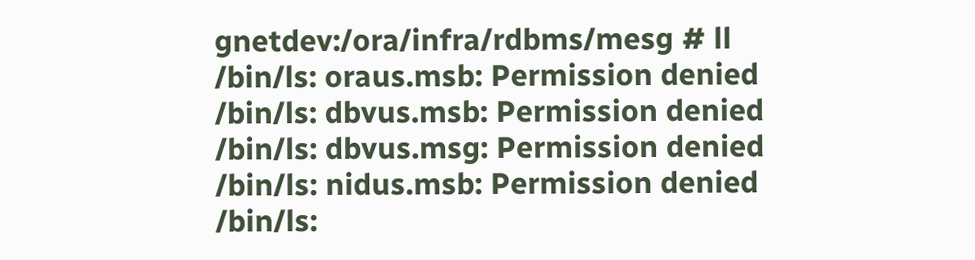gnetdev:/ora/infra/rdbms/mesg # ll
/bin/ls: oraus.msb: Permission denied
/bin/ls: dbvus.msb: Permission denied
/bin/ls: dbvus.msg: Permission denied
/bin/ls: nidus.msb: Permission denied
/bin/ls: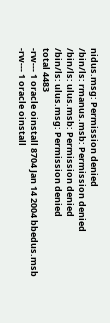nidus.msg: Permission denied
/bin/ls: rmanus.msb: Permission denied
/bin/ls: ulus.msb: Permission denied
/bin/ls: ulus.msg: Permission denied
total 4483
-rw--- 1 oracle oinstall 8704 Jan 14 2004 bbedus.msb
-rw--- 1 oracle oinstall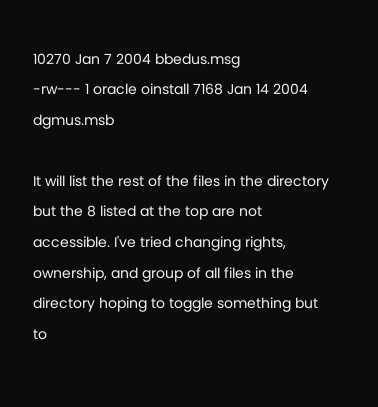10270 Jan 7 2004 bbedus.msg
-rw--- 1 oracle oinstall 7168 Jan 14 2004 dgmus.msb

It will list the rest of the files in the directory but the 8 listed at the top are not accessible. I've tried changing rights, ownership, and group of all files in the directory hoping to toggle something but to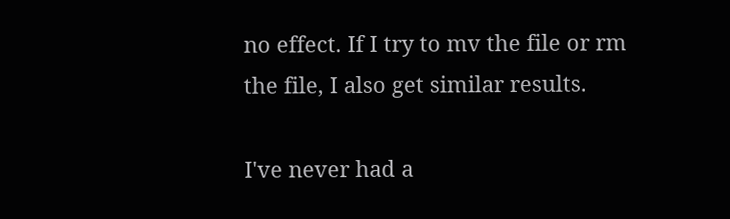no effect. If I try to mv the file or rm the file, I also get similar results.

I've never had a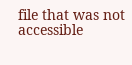file that was not accessible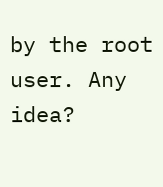by the root user. Any idea?